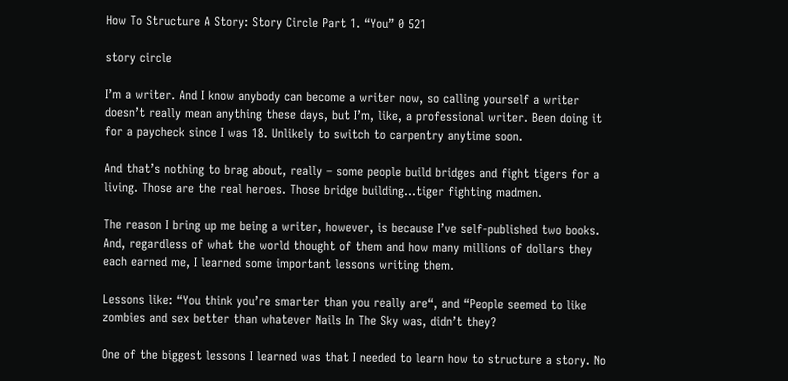How To Structure A Story: Story Circle Part 1. “You” 0 521

story circle

I’m a writer. And I know anybody can become a writer now, so calling yourself a writer doesn’t really mean anything these days, but I’m, like, a professional writer. Been doing it for a paycheck since I was 18. Unlikely to switch to carpentry anytime soon.

And that’s nothing to brag about, really – some people build bridges and fight tigers for a living. Those are the real heroes. Those bridge building…tiger fighting madmen.

The reason I bring up me being a writer, however, is because I’ve self-published two books. And, regardless of what the world thought of them and how many millions of dollars they each earned me, I learned some important lessons writing them.

Lessons like: “You think you’re smarter than you really are“, and “People seemed to like zombies and sex better than whatever Nails In The Sky was, didn’t they?

One of the biggest lessons I learned was that I needed to learn how to structure a story. No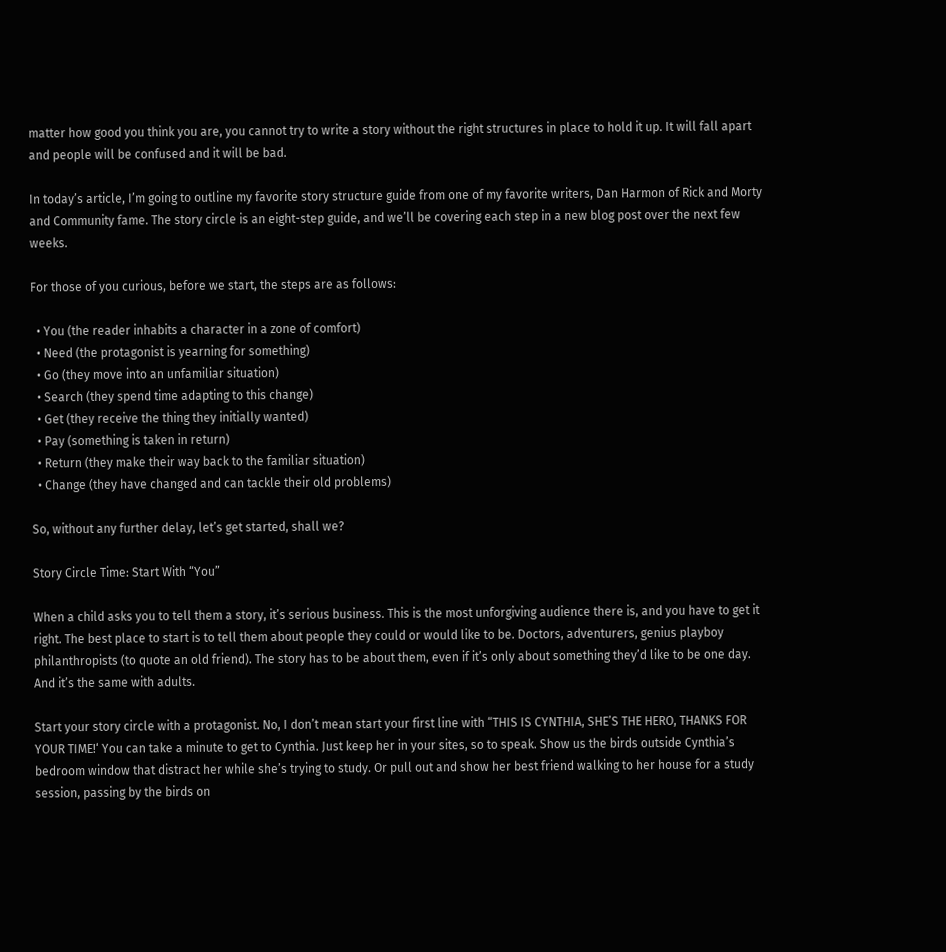matter how good you think you are, you cannot try to write a story without the right structures in place to hold it up. It will fall apart and people will be confused and it will be bad.

In today’s article, I’m going to outline my favorite story structure guide from one of my favorite writers, Dan Harmon of Rick and Morty and Community fame. The story circle is an eight-step guide, and we’ll be covering each step in a new blog post over the next few weeks.

For those of you curious, before we start, the steps are as follows:

  • You (the reader inhabits a character in a zone of comfort)
  • Need (the protagonist is yearning for something)
  • Go (they move into an unfamiliar situation)
  • Search (they spend time adapting to this change)
  • Get (they receive the thing they initially wanted)
  • Pay (something is taken in return)
  • Return (they make their way back to the familiar situation)
  • Change (they have changed and can tackle their old problems)

So, without any further delay, let’s get started, shall we?

Story Circle Time: Start With “You”

When a child asks you to tell them a story, it’s serious business. This is the most unforgiving audience there is, and you have to get it right. The best place to start is to tell them about people they could or would like to be. Doctors, adventurers, genius playboy philanthropists (to quote an old friend). The story has to be about them, even if it’s only about something they’d like to be one day. And it’s the same with adults.

Start your story circle with a protagonist. No, I don’t mean start your first line with “THIS IS CYNTHIA, SHE’S THE HERO, THANKS FOR YOUR TIME!‘ You can take a minute to get to Cynthia. Just keep her in your sites, so to speak. Show us the birds outside Cynthia’s bedroom window that distract her while she’s trying to study. Or pull out and show her best friend walking to her house for a study session, passing by the birds on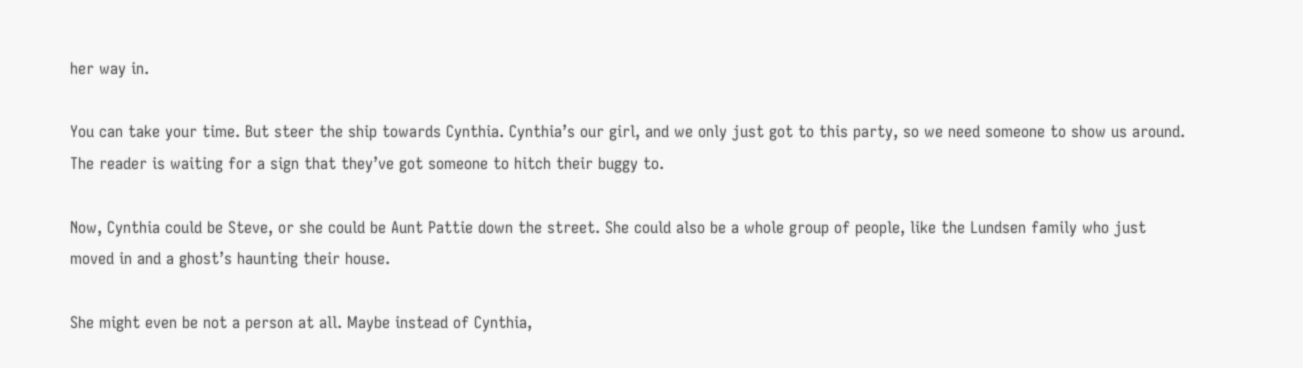her way in.

You can take your time. But steer the ship towards Cynthia. Cynthia’s our girl, and we only just got to this party, so we need someone to show us around. The reader is waiting for a sign that they’ve got someone to hitch their buggy to.

Now, Cynthia could be Steve, or she could be Aunt Pattie down the street. She could also be a whole group of people, like the Lundsen family who just moved in and a ghost’s haunting their house.

She might even be not a person at all. Maybe instead of Cynthia,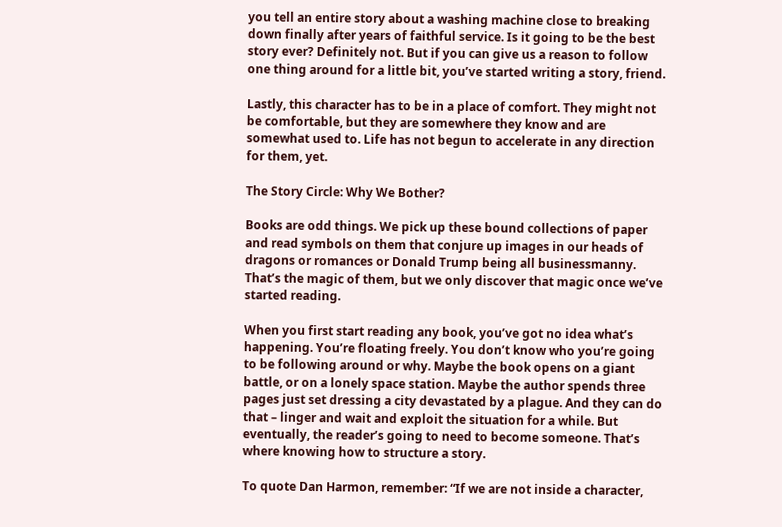you tell an entire story about a washing machine close to breaking down finally after years of faithful service. Is it going to be the best story ever? Definitely not. But if you can give us a reason to follow one thing around for a little bit, you’ve started writing a story, friend.

Lastly, this character has to be in a place of comfort. They might not be comfortable, but they are somewhere they know and are somewhat used to. Life has not begun to accelerate in any direction for them, yet.

The Story Circle: Why We Bother?

Books are odd things. We pick up these bound collections of paper and read symbols on them that conjure up images in our heads of dragons or romances or Donald Trump being all businessmanny. That’s the magic of them, but we only discover that magic once we’ve started reading.

When you first start reading any book, you’ve got no idea what’s happening. You’re floating freely. You don’t know who you’re going to be following around or why. Maybe the book opens on a giant battle, or on a lonely space station. Maybe the author spends three pages just set dressing a city devastated by a plague. And they can do that – linger and wait and exploit the situation for a while. But eventually, the reader’s going to need to become someone. That’s where knowing how to structure a story.

To quote Dan Harmon, remember: “If we are not inside a character,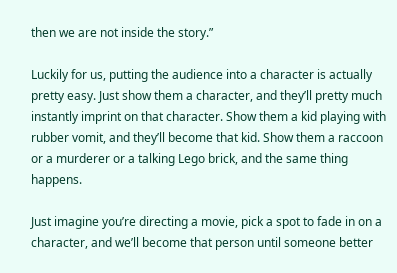then we are not inside the story.”

Luckily for us, putting the audience into a character is actually pretty easy. Just show them a character, and they’ll pretty much instantly imprint on that character. Show them a kid playing with rubber vomit, and they’ll become that kid. Show them a raccoon or a murderer or a talking Lego brick, and the same thing happens.

Just imagine you’re directing a movie, pick a spot to fade in on a character, and we’ll become that person until someone better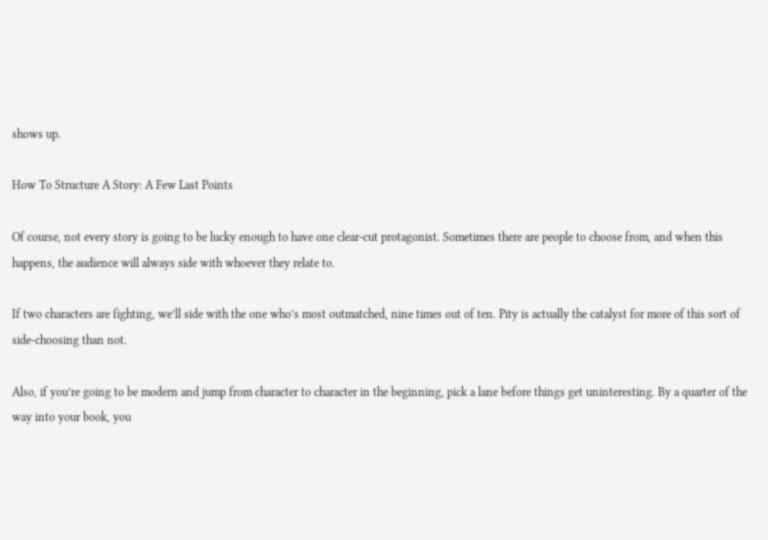shows up.

How To Structure A Story: A Few Last Points

Of course, not every story is going to be lucky enough to have one clear-cut protagonist. Sometimes there are people to choose from, and when this happens, the audience will always side with whoever they relate to.

If two characters are fighting, we’ll side with the one who’s most outmatched, nine times out of ten. Pity is actually the catalyst for more of this sort of side-choosing than not.

Also, if you’re going to be modern and jump from character to character in the beginning, pick a lane before things get uninteresting. By a quarter of the way into your book, you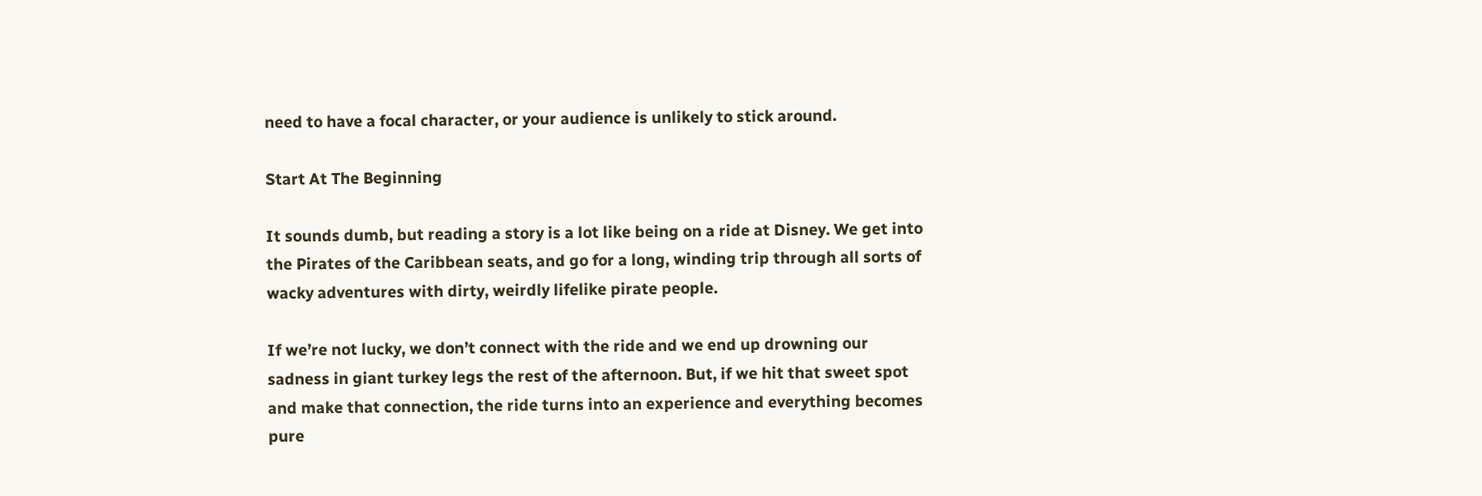need to have a focal character, or your audience is unlikely to stick around.

Start At The Beginning

It sounds dumb, but reading a story is a lot like being on a ride at Disney. We get into the Pirates of the Caribbean seats, and go for a long, winding trip through all sorts of wacky adventures with dirty, weirdly lifelike pirate people.

If we’re not lucky, we don’t connect with the ride and we end up drowning our sadness in giant turkey legs the rest of the afternoon. But, if we hit that sweet spot and make that connection, the ride turns into an experience and everything becomes pure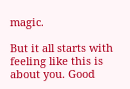magic.

But it all starts with feeling like this is about you. Good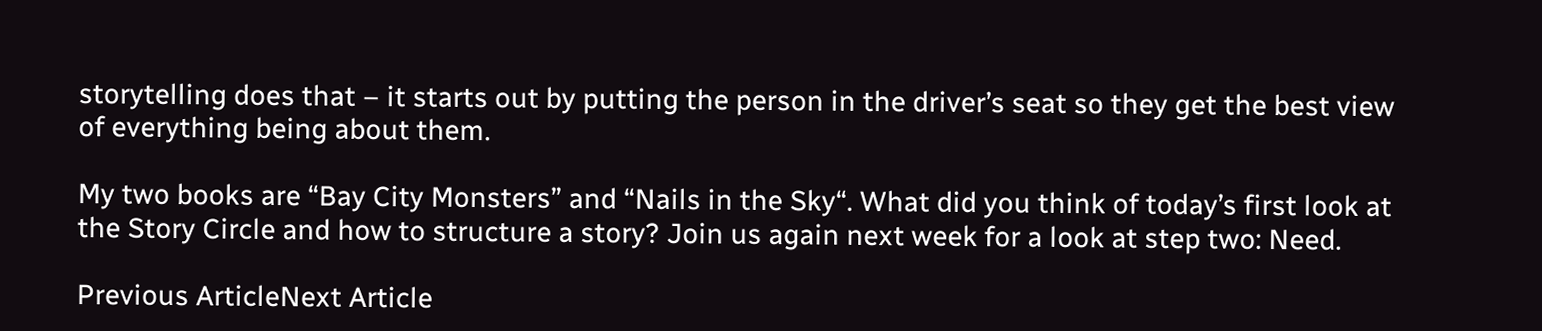storytelling does that – it starts out by putting the person in the driver’s seat so they get the best view of everything being about them.

My two books are “Bay City Monsters” and “Nails in the Sky“. What did you think of today’s first look at the Story Circle and how to structure a story? Join us again next week for a look at step two: Need.

Previous ArticleNext Article